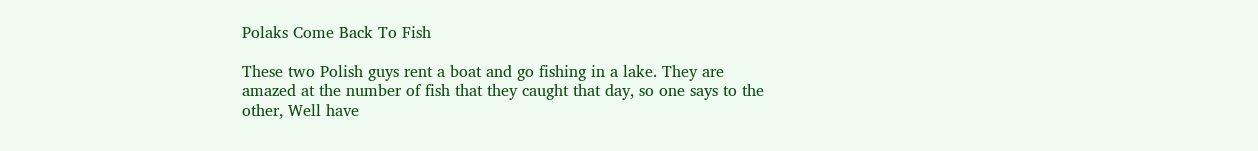Polaks Come Back To Fish

These two Polish guys rent a boat and go fishing in a lake. They are amazed at the number of fish that they caught that day, so one says to the other, Well have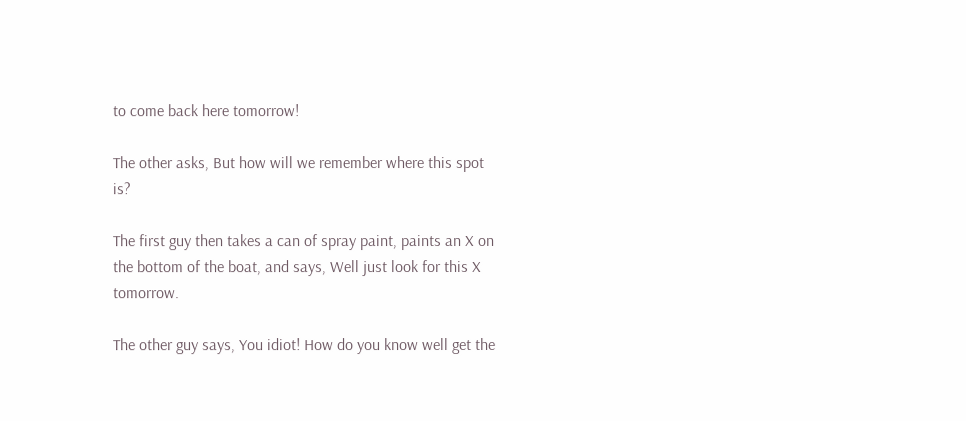to come back here tomorrow!

The other asks, But how will we remember where this spot is?

The first guy then takes a can of spray paint, paints an X on the bottom of the boat, and says, Well just look for this X tomorrow.

The other guy says, You idiot! How do you know well get the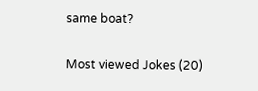same boat?

Most viewed Jokes (20)